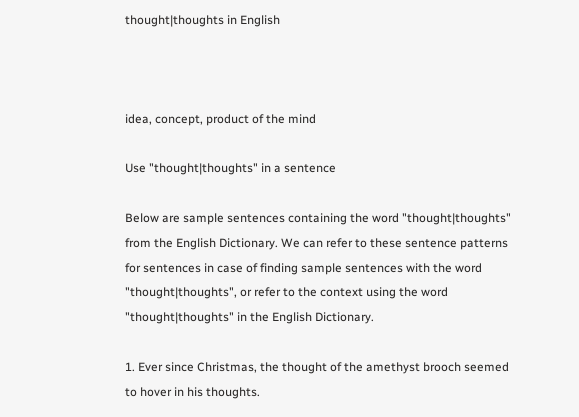thought|thoughts in English



idea, concept, product of the mind

Use "thought|thoughts" in a sentence

Below are sample sentences containing the word "thought|thoughts" from the English Dictionary. We can refer to these sentence patterns for sentences in case of finding sample sentences with the word "thought|thoughts", or refer to the context using the word "thought|thoughts" in the English Dictionary.

1. Ever since Christmas, the thought of the amethyst brooch seemed to hover in his thoughts.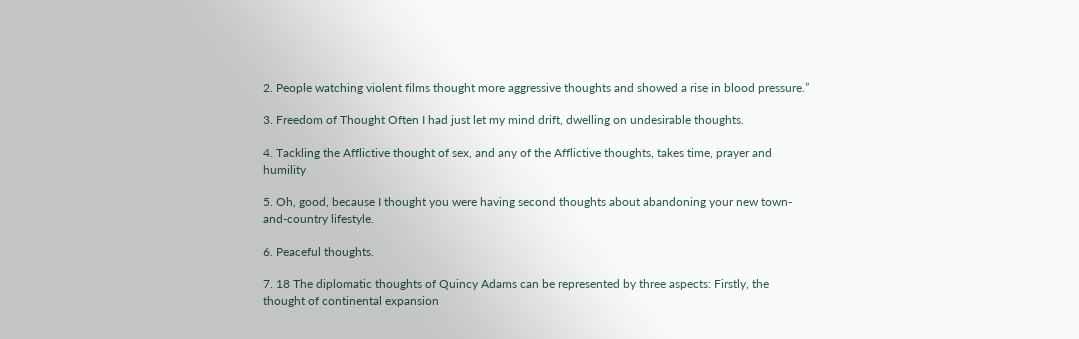2. People watching violent films thought more aggressive thoughts and showed a rise in blood pressure.”

3. Freedom of Thought Often I had just let my mind drift, dwelling on undesirable thoughts.

4. Tackling the Afflictive thought of sex, and any of the Afflictive thoughts, takes time, prayer and humility

5. Oh, good, because I thought you were having second thoughts about abandoning your new town-and-country lifestyle.

6. Peaceful thoughts.

7. 18 The diplomatic thoughts of Quincy Adams can be represented by three aspects: Firstly, the thought of continental expansion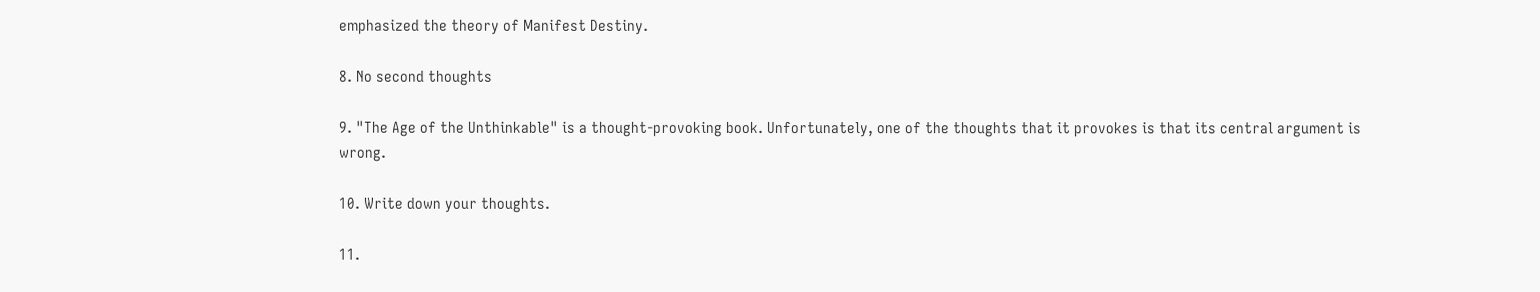emphasized the theory of Manifest Destiny.

8. No second thoughts

9. "The Age of the Unthinkable" is a thought-provoking book. Unfortunately, one of the thoughts that it provokes is that its central argument is wrong.

10. Write down your thoughts.

11.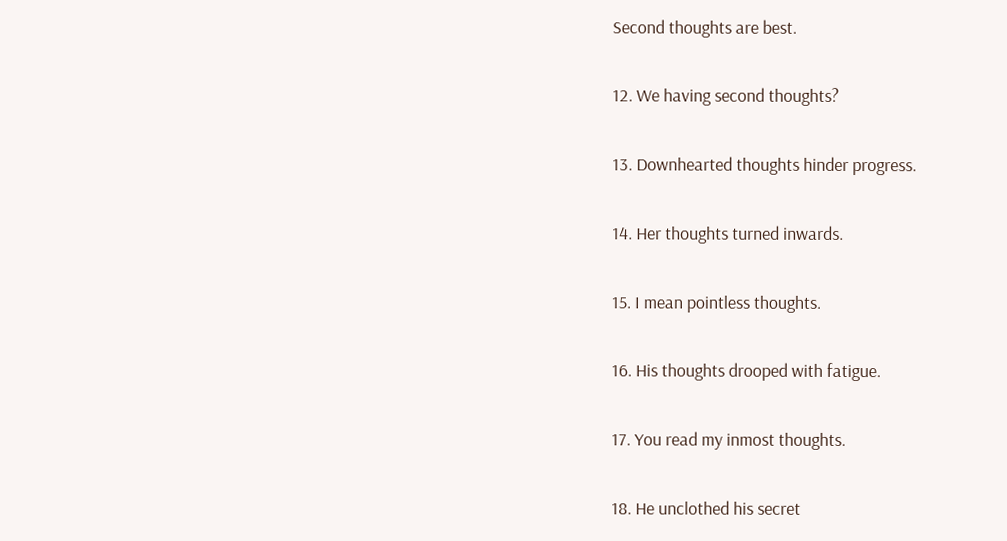Second thoughts are best.

12. We having second thoughts?

13. Downhearted thoughts hinder progress.

14. Her thoughts turned inwards.

15. I mean pointless thoughts.

16. His thoughts drooped with fatigue.

17. You read my inmost thoughts.

18. He unclothed his secret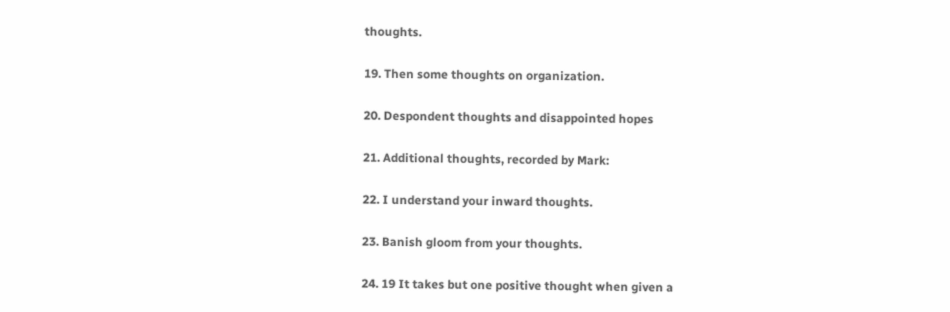thoughts.

19. Then some thoughts on organization.

20. Despondent thoughts and disappointed hopes

21. Additional thoughts, recorded by Mark:

22. I understand your inward thoughts.

23. Banish gloom from your thoughts.

24. 19 It takes but one positive thought when given a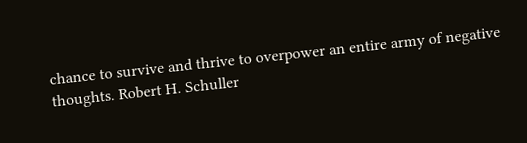chance to survive and thrive to overpower an entire army of negative thoughts. Robert H. Schuller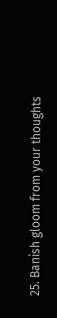25. Banish gloom from your thoughts